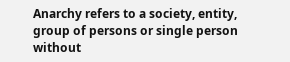Anarchy refers to a society, entity, group of persons or single person without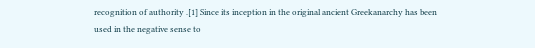recognition of authority .[1] Since its inception in the original ancient Greekanarchy has been used in the negative sense to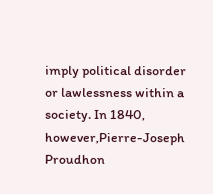imply political disorder or lawlessness within a society. In 1840, however,Pierre-Joseph Proudhon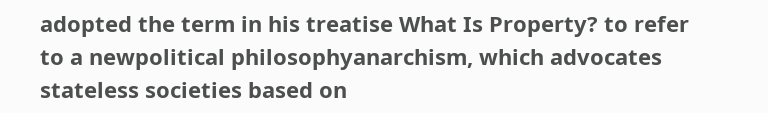adopted the term in his treatise What Is Property? to refer to a newpolitical philosophyanarchism, which advocates stateless societies based on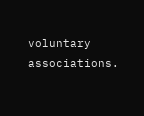voluntary associations.